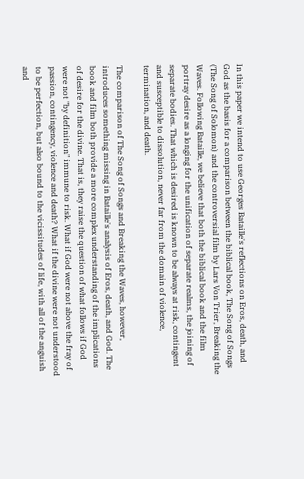In this paper we intend to use Georges Bataille's reflections on Eros, death, and God as the basis for a comparison between the biblical book, The Song of Songs (The Song of Solomon) and the controversial film by Lars Von Trier, Breaking the Waves. Following Bataille, we believe that both the biblical book and the film portray desire as a longing for the unification of separate realms, the joining of separate bodies. That which is desired is known to be always at risk, contingent and susceptible to dissolution, never far from the domain of violence, termination, and death.

The comparison of The Song of Songs and Breaking the Waves, however, introduces something missing in Bataille's analysis of Eros, death, and God. The book and film both provide a more complex understanding of the implications of desire for the divine. That is, they raise the question of what follows if God were not "by definition" immune to risk. What if God were not above the fray of passion, contingency, violence and death? What if the divine were not understood to be perfection, but also bound to the vicissitudes of life, with all of the anguish and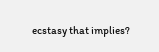ecstasy that implies?